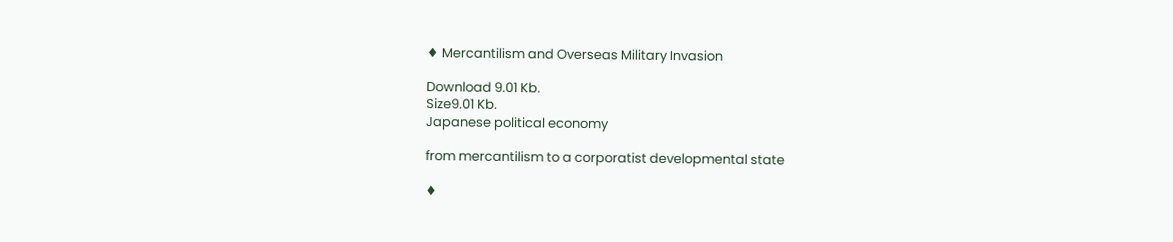♦ Mercantilism and Overseas Military Invasion

Download 9.01 Kb.
Size9.01 Kb.
Japanese political economy

from mercantilism to a corporatist developmental state

♦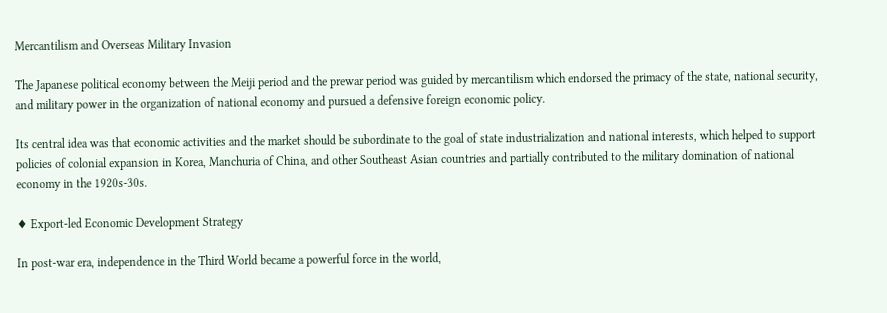Mercantilism and Overseas Military Invasion

The Japanese political economy between the Meiji period and the prewar period was guided by mercantilism which endorsed the primacy of the state, national security, and military power in the organization of national economy and pursued a defensive foreign economic policy.

Its central idea was that economic activities and the market should be subordinate to the goal of state industrialization and national interests, which helped to support policies of colonial expansion in Korea, Manchuria of China, and other Southeast Asian countries and partially contributed to the military domination of national economy in the 1920s-30s.

♦ Export-led Economic Development Strategy

In post-war era, independence in the Third World became a powerful force in the world,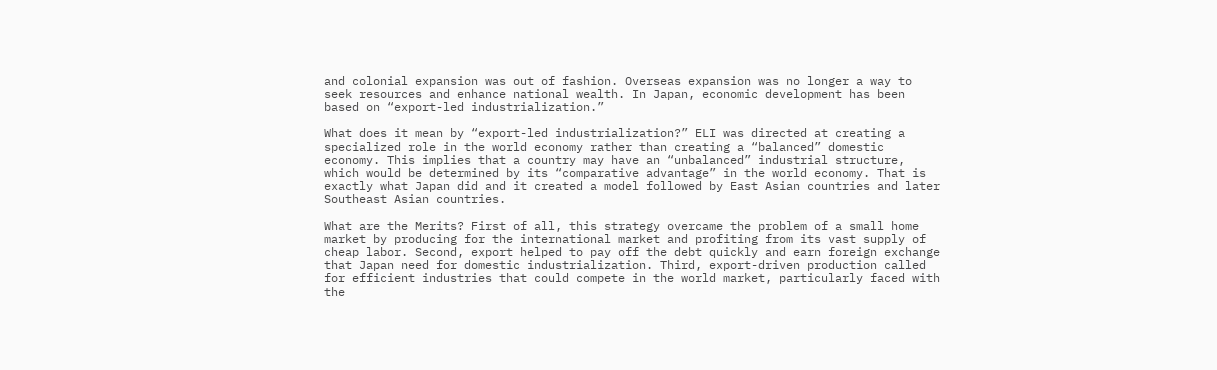and colonial expansion was out of fashion. Overseas expansion was no longer a way to seek resources and enhance national wealth. In Japan, economic development has been based on “export-led industrialization.”

What does it mean by “export-led industrialization?” ELI was directed at creating a specialized role in the world economy rather than creating a “balanced” domestic economy. This implies that a country may have an “unbalanced” industrial structure, which would be determined by its “comparative advantage” in the world economy. That is exactly what Japan did and it created a model followed by East Asian countries and later Southeast Asian countries.

What are the Merits? First of all, this strategy overcame the problem of a small home market by producing for the international market and profiting from its vast supply of cheap labor. Second, export helped to pay off the debt quickly and earn foreign exchange that Japan need for domestic industrialization. Third, export-driven production called for efficient industries that could compete in the world market, particularly faced with the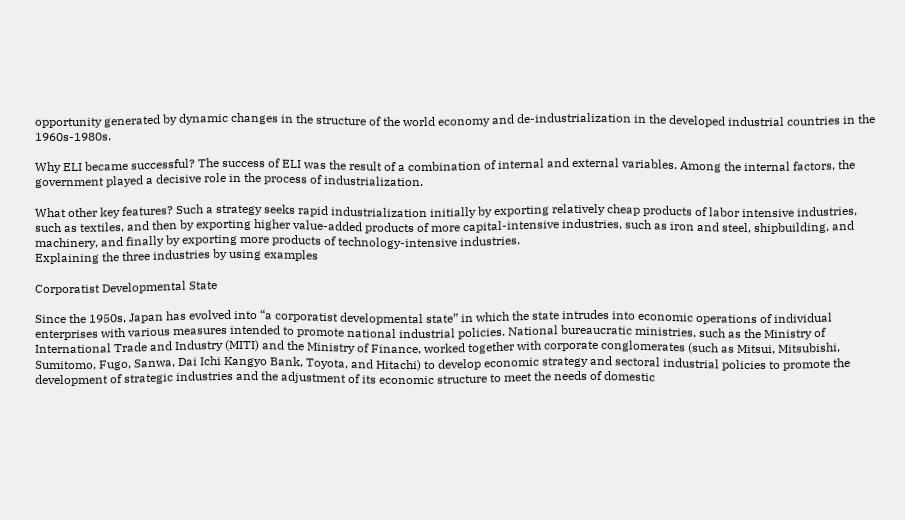opportunity generated by dynamic changes in the structure of the world economy and de-industrialization in the developed industrial countries in the 1960s-1980s.

Why ELI became successful? The success of ELI was the result of a combination of internal and external variables. Among the internal factors, the government played a decisive role in the process of industrialization.

What other key features? Such a strategy seeks rapid industrialization initially by exporting relatively cheap products of labor intensive industries, such as textiles, and then by exporting higher value-added products of more capital-intensive industries, such as iron and steel, shipbuilding, and machinery, and finally by exporting more products of technology-intensive industries.
Explaining the three industries by using examples

Corporatist Developmental State

Since the 1950s, Japan has evolved into “a corporatist developmental state” in which the state intrudes into economic operations of individual enterprises with various measures intended to promote national industrial policies. National bureaucratic ministries, such as the Ministry of International Trade and Industry (MITI) and the Ministry of Finance, worked together with corporate conglomerates (such as Mitsui, Mitsubishi, Sumitomo, Fugo, Sanwa, Dai Ichi Kangyo Bank, Toyota, and Hitachi) to develop economic strategy and sectoral industrial policies to promote the development of strategic industries and the adjustment of its economic structure to meet the needs of domestic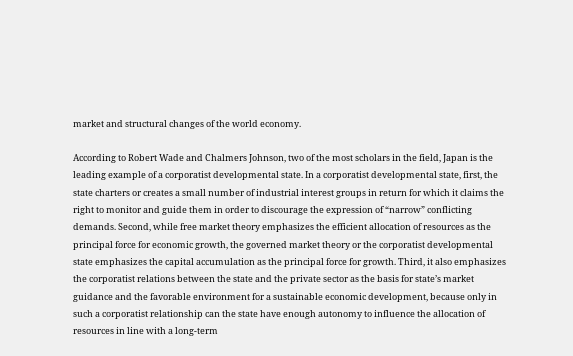market and structural changes of the world economy.

According to Robert Wade and Chalmers Johnson, two of the most scholars in the field, Japan is the leading example of a corporatist developmental state. In a corporatist developmental state, first, the state charters or creates a small number of industrial interest groups in return for which it claims the right to monitor and guide them in order to discourage the expression of “narrow” conflicting demands. Second, while free market theory emphasizes the efficient allocation of resources as the principal force for economic growth, the governed market theory or the corporatist developmental state emphasizes the capital accumulation as the principal force for growth. Third, it also emphasizes the corporatist relations between the state and the private sector as the basis for state’s market guidance and the favorable environment for a sustainable economic development, because only in such a corporatist relationship can the state have enough autonomy to influence the allocation of resources in line with a long-term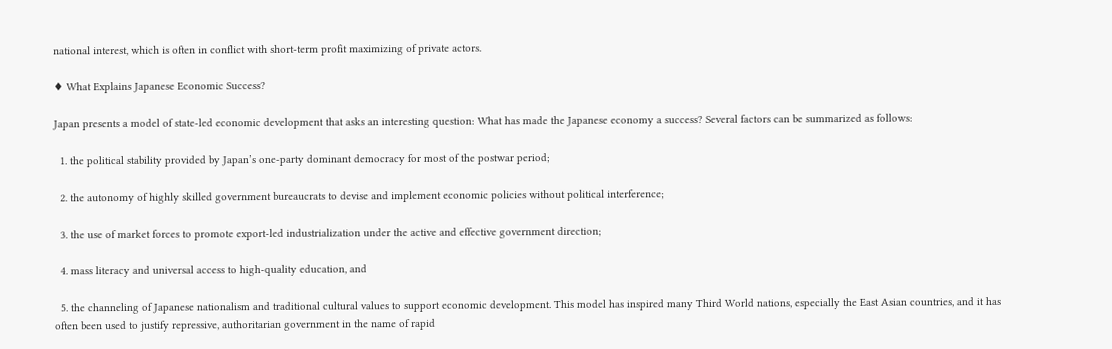national interest, which is often in conflict with short-term profit maximizing of private actors.

♦ What Explains Japanese Economic Success?

Japan presents a model of state-led economic development that asks an interesting question: What has made the Japanese economy a success? Several factors can be summarized as follows:

  1. the political stability provided by Japan’s one-party dominant democracy for most of the postwar period;

  2. the autonomy of highly skilled government bureaucrats to devise and implement economic policies without political interference;

  3. the use of market forces to promote export-led industrialization under the active and effective government direction;

  4. mass literacy and universal access to high-quality education, and

  5. the channeling of Japanese nationalism and traditional cultural values to support economic development. This model has inspired many Third World nations, especially the East Asian countries, and it has often been used to justify repressive, authoritarian government in the name of rapid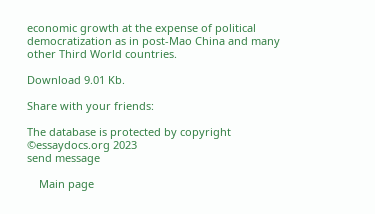economic growth at the expense of political democratization as in post-Mao China and many other Third World countries.

Download 9.01 Kb.

Share with your friends:

The database is protected by copyright ©essaydocs.org 2023
send message

    Main page